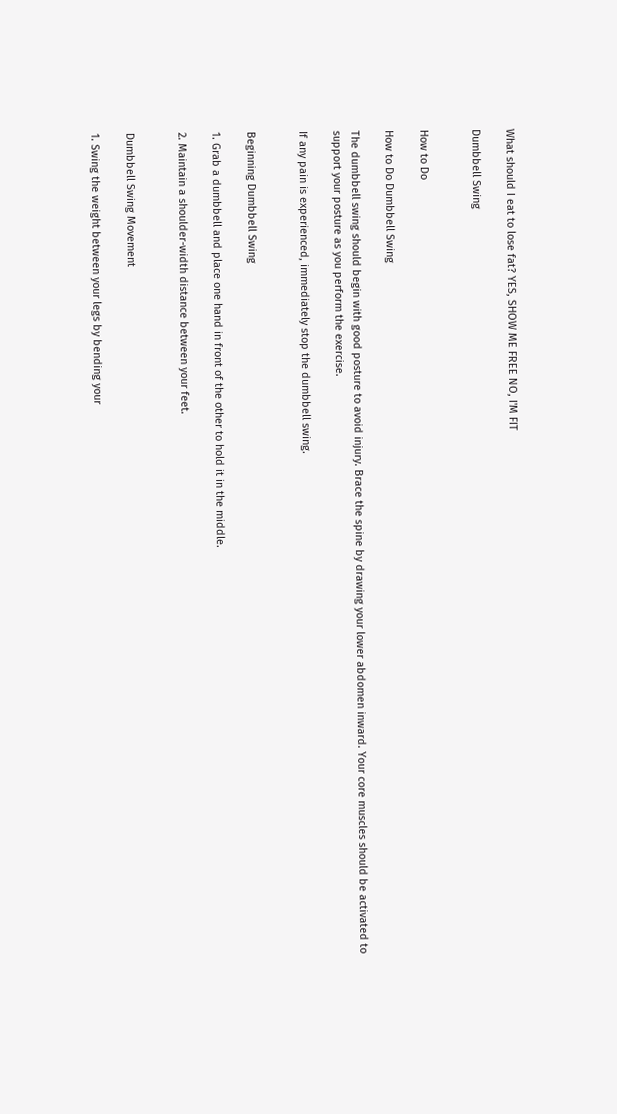What should I eat to lose fat? YES, SHOW ME FREE NO, I'M FIT

Dumbbell Swing


How to Do

How to Do Dumbbell Swing

The dumbbell swing should begin with good posture to avoid injury. Brace the spine by drawing your lower abdomen inward. Your core muscles should be activated to support your posture as you perform the exercise.

If any pain is experienced, immediately stop the dumbbell swing.


Beginning Dumbbell Swing

1. Grab a dumbbell and place one hand in front of the other to hold it in the middle.

2. Maintain a shoulder-width distance between your feet.


Dumbbell Swing Movement

1. Swing the weight between your legs by bending your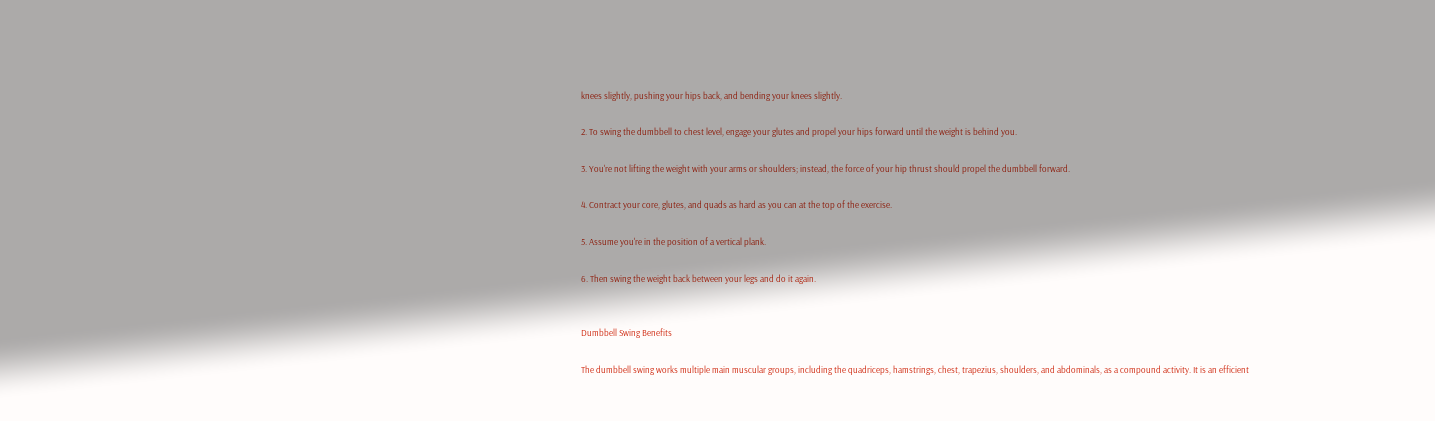knees slightly, pushing your hips back, and bending your knees slightly.

2. To swing the dumbbell to chest level, engage your glutes and propel your hips forward until the weight is behind you.

3. You're not lifting the weight with your arms or shoulders; instead, the force of your hip thrust should propel the dumbbell forward.

4. Contract your core, glutes, and quads as hard as you can at the top of the exercise.

5. Assume you're in the position of a vertical plank.

6. Then swing the weight back between your legs and do it again.


Dumbbell Swing Benefits

The dumbbell swing works multiple main muscular groups, including the quadriceps, hamstrings, chest, trapezius, shoulders, and abdominals, as a compound activity. It is an efficient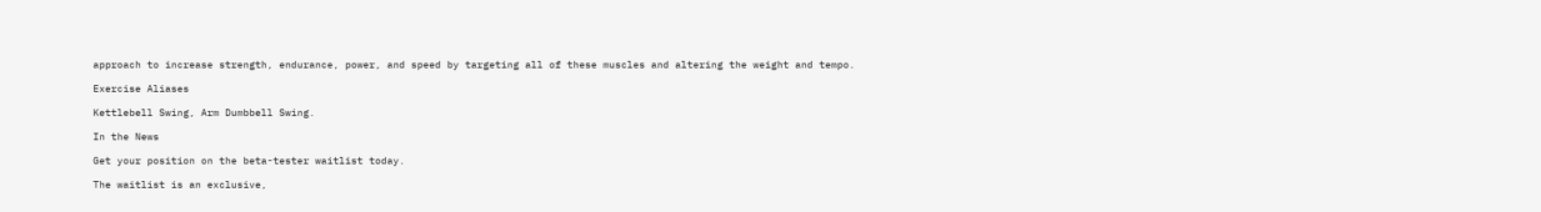approach to increase strength, endurance, power, and speed by targeting all of these muscles and altering the weight and tempo.

Exercise Aliases

Kettlebell Swing, Arm Dumbbell Swing.

In the News

Get your position on the beta-tester waitlist today.

The waitlist is an exclusive,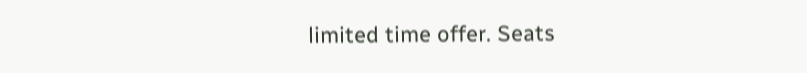limited time offer. Seats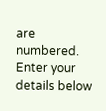are numbered. Enter your details below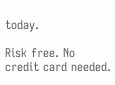today.

Risk free. No credit card needed.